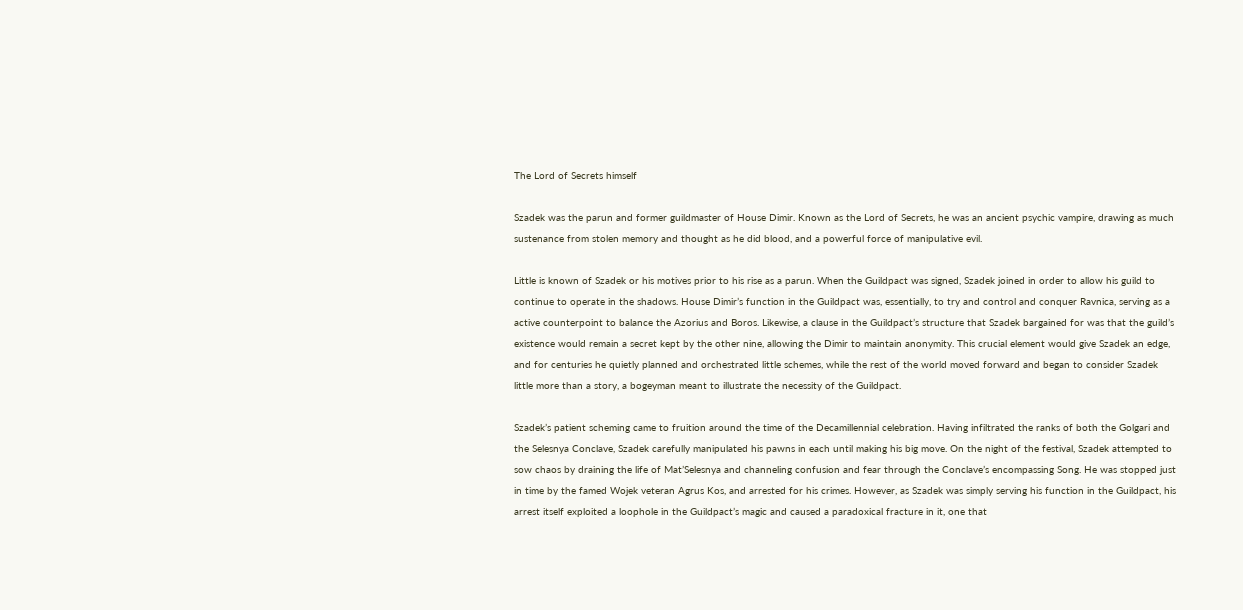The Lord of Secrets himself

Szadek was the parun and former guildmaster of House Dimir. Known as the Lord of Secrets, he was an ancient psychic vampire, drawing as much sustenance from stolen memory and thought as he did blood, and a powerful force of manipulative evil.

Little is known of Szadek or his motives prior to his rise as a parun. When the Guildpact was signed, Szadek joined in order to allow his guild to continue to operate in the shadows. House Dimir’s function in the Guildpact was, essentially, to try and control and conquer Ravnica, serving as a active counterpoint to balance the Azorius and Boros. Likewise, a clause in the Guildpact’s structure that Szadek bargained for was that the guild’s existence would remain a secret kept by the other nine, allowing the Dimir to maintain anonymity. This crucial element would give Szadek an edge, and for centuries he quietly planned and orchestrated little schemes, while the rest of the world moved forward and began to consider Szadek little more than a story, a bogeyman meant to illustrate the necessity of the Guildpact.

Szadek’s patient scheming came to fruition around the time of the Decamillennial celebration. Having infiltrated the ranks of both the Golgari and the Selesnya Conclave, Szadek carefully manipulated his pawns in each until making his big move. On the night of the festival, Szadek attempted to sow chaos by draining the life of Mat’Selesnya and channeling confusion and fear through the Conclave’s encompassing Song. He was stopped just in time by the famed Wojek veteran Agrus Kos, and arrested for his crimes. However, as Szadek was simply serving his function in the Guildpact, his arrest itself exploited a loophole in the Guildpact’s magic and caused a paradoxical fracture in it, one that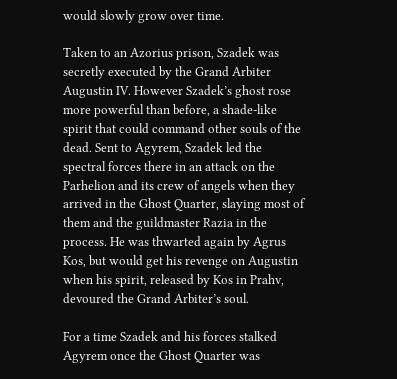would slowly grow over time.

Taken to an Azorius prison, Szadek was secretly executed by the Grand Arbiter Augustin IV. However Szadek’s ghost rose more powerful than before, a shade-like spirit that could command other souls of the dead. Sent to Agyrem, Szadek led the spectral forces there in an attack on the Parhelion and its crew of angels when they arrived in the Ghost Quarter, slaying most of them and the guildmaster Razia in the process. He was thwarted again by Agrus Kos, but would get his revenge on Augustin when his spirit, released by Kos in Prahv, devoured the Grand Arbiter’s soul.

For a time Szadek and his forces stalked Agyrem once the Ghost Quarter was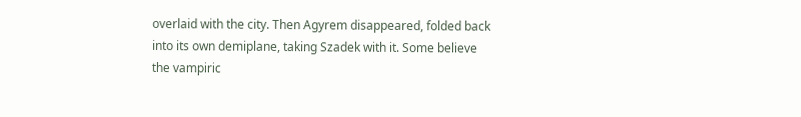overlaid with the city. Then Agyrem disappeared, folded back into its own demiplane, taking Szadek with it. Some believe the vampiric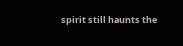spirit still haunts the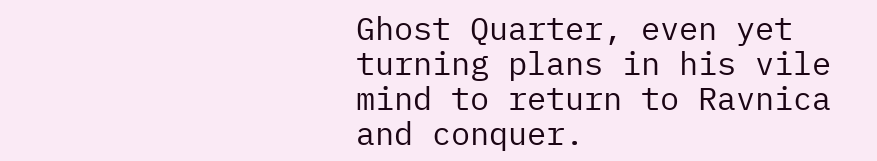Ghost Quarter, even yet turning plans in his vile mind to return to Ravnica and conquer.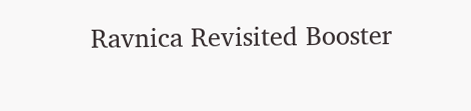Ravnica Revisited Booster